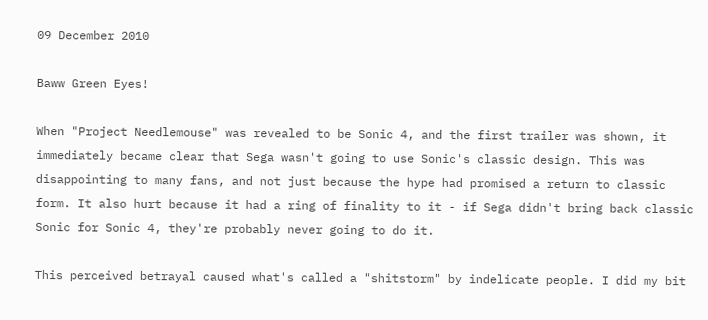09 December 2010

Baww Green Eyes!

When "Project Needlemouse" was revealed to be Sonic 4, and the first trailer was shown, it immediately became clear that Sega wasn't going to use Sonic's classic design. This was disappointing to many fans, and not just because the hype had promised a return to classic form. It also hurt because it had a ring of finality to it - if Sega didn't bring back classic Sonic for Sonic 4, they're probably never going to do it.

This perceived betrayal caused what's called a "shitstorm" by indelicate people. I did my bit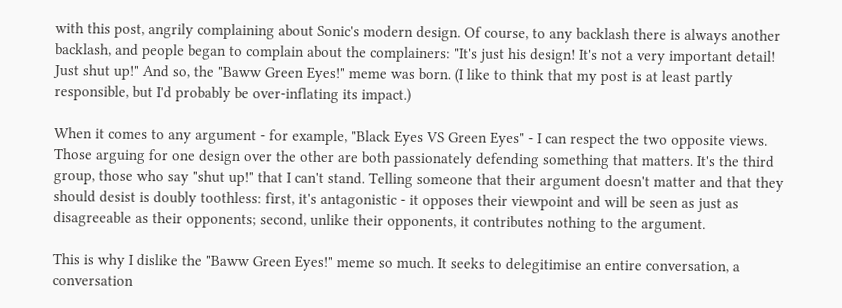with this post, angrily complaining about Sonic's modern design. Of course, to any backlash there is always another backlash, and people began to complain about the complainers: "It's just his design! It's not a very important detail! Just shut up!" And so, the "Baww Green Eyes!" meme was born. (I like to think that my post is at least partly responsible, but I'd probably be over-inflating its impact.)

When it comes to any argument - for example, "Black Eyes VS Green Eyes" - I can respect the two opposite views. Those arguing for one design over the other are both passionately defending something that matters. It's the third group, those who say "shut up!" that I can't stand. Telling someone that their argument doesn't matter and that they should desist is doubly toothless: first, it's antagonistic - it opposes their viewpoint and will be seen as just as disagreeable as their opponents; second, unlike their opponents, it contributes nothing to the argument.

This is why I dislike the "Baww Green Eyes!" meme so much. It seeks to delegitimise an entire conversation, a conversation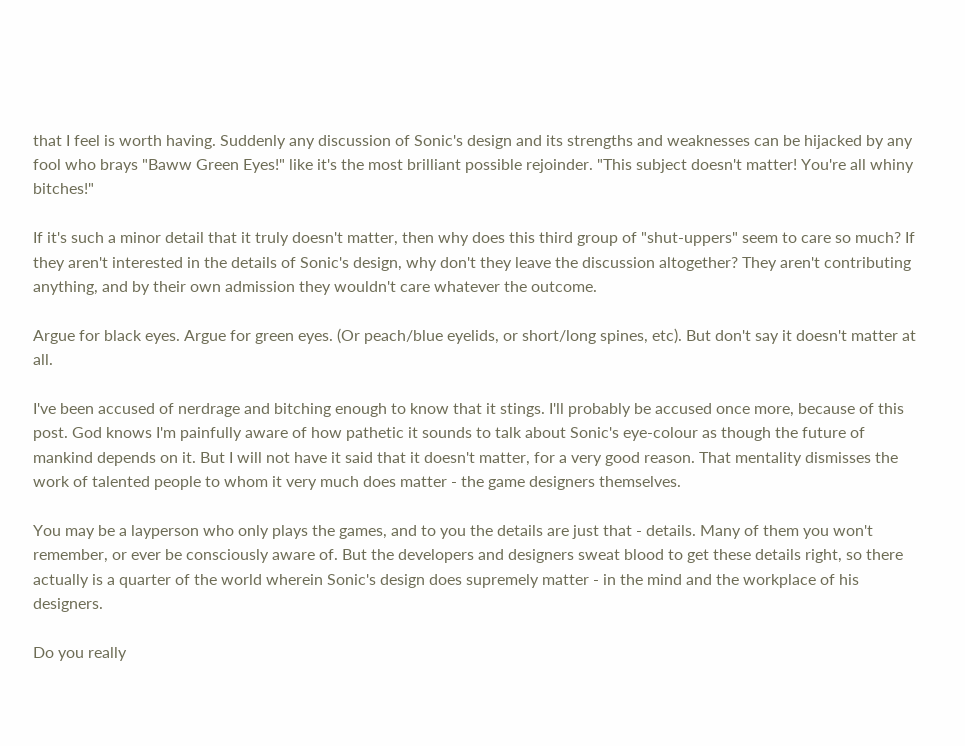that I feel is worth having. Suddenly any discussion of Sonic's design and its strengths and weaknesses can be hijacked by any fool who brays "Baww Green Eyes!" like it's the most brilliant possible rejoinder. "This subject doesn't matter! You're all whiny bitches!"

If it's such a minor detail that it truly doesn't matter, then why does this third group of "shut-uppers" seem to care so much? If they aren't interested in the details of Sonic's design, why don't they leave the discussion altogether? They aren't contributing anything, and by their own admission they wouldn't care whatever the outcome.

Argue for black eyes. Argue for green eyes. (Or peach/blue eyelids, or short/long spines, etc). But don't say it doesn't matter at all.

I've been accused of nerdrage and bitching enough to know that it stings. I'll probably be accused once more, because of this post. God knows I'm painfully aware of how pathetic it sounds to talk about Sonic's eye-colour as though the future of mankind depends on it. But I will not have it said that it doesn't matter, for a very good reason. That mentality dismisses the work of talented people to whom it very much does matter - the game designers themselves.

You may be a layperson who only plays the games, and to you the details are just that - details. Many of them you won't remember, or ever be consciously aware of. But the developers and designers sweat blood to get these details right, so there actually is a quarter of the world wherein Sonic's design does supremely matter - in the mind and the workplace of his designers.

Do you really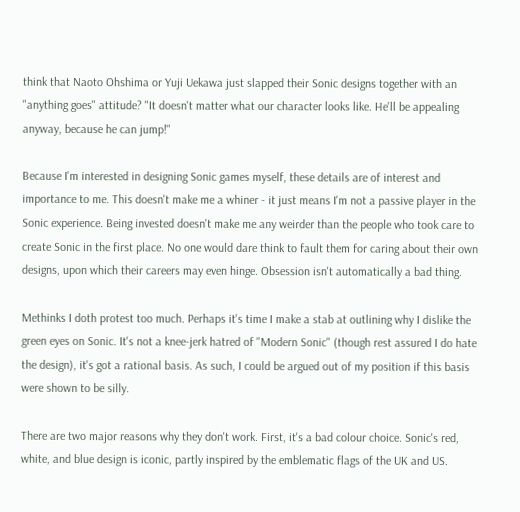think that Naoto Ohshima or Yuji Uekawa just slapped their Sonic designs together with an "anything goes" attitude? "It doesn't matter what our character looks like. He'll be appealing anyway, because he can jump!"

Because I'm interested in designing Sonic games myself, these details are of interest and importance to me. This doesn't make me a whiner - it just means I'm not a passive player in the Sonic experience. Being invested doesn't make me any weirder than the people who took care to create Sonic in the first place. No one would dare think to fault them for caring about their own designs, upon which their careers may even hinge. Obsession isn't automatically a bad thing.

Methinks I doth protest too much. Perhaps it's time I make a stab at outlining why I dislike the green eyes on Sonic. It's not a knee-jerk hatred of "Modern Sonic" (though rest assured I do hate the design), it's got a rational basis. As such, I could be argued out of my position if this basis were shown to be silly.

There are two major reasons why they don't work. First, it's a bad colour choice. Sonic's red, white, and blue design is iconic, partly inspired by the emblematic flags of the UK and US.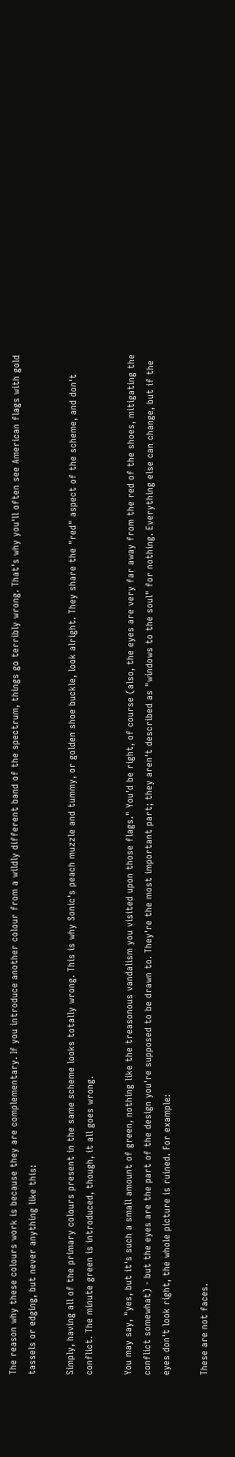The reason why these colours work is because they are complementary. If you introduce another colour from a wildly different band of the spectrum, things go terribly wrong. That's why you'll often see American flags with gold tassels or edging, but never anything like this:

Simply, having all of the primary colours present in the same scheme looks totally wrong. This is why Sonic's peach muzzle and tummy, or golden shoe buckle, look alright. They share the "red" aspect of the scheme, and don't conflict. The minute green is introduced, though, it all goes wrong.

You may say, "yes, but it's such a small amount of green, nothing like the treasonous vandalism you visited upon those flags." You'd be right, of course (also, the eyes are very far away from the red of the shoes, mitigating the conflict somewhat) - but the eyes are the part of the design you're supposed to be drawn to. They're the most important part; they aren't described as "windows to the soul" for nothing. Everything else can change, but if the eyes don't look right, the whole picture is ruined. For example:

These are not faces.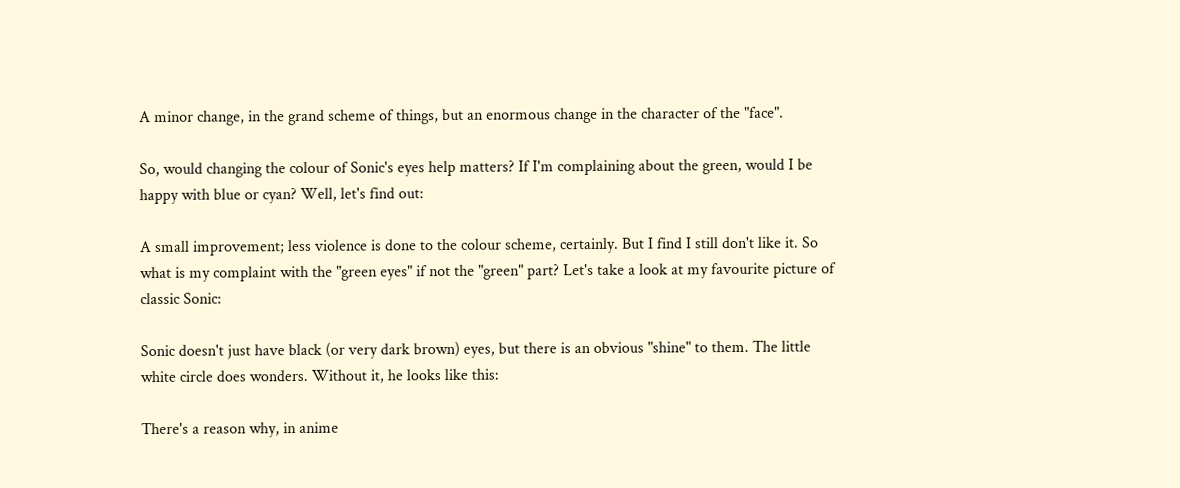A minor change, in the grand scheme of things, but an enormous change in the character of the "face".

So, would changing the colour of Sonic's eyes help matters? If I'm complaining about the green, would I be happy with blue or cyan? Well, let's find out:

A small improvement; less violence is done to the colour scheme, certainly. But I find I still don't like it. So what is my complaint with the "green eyes" if not the "green" part? Let's take a look at my favourite picture of classic Sonic:

Sonic doesn't just have black (or very dark brown) eyes, but there is an obvious "shine" to them. The little white circle does wonders. Without it, he looks like this:

There's a reason why, in anime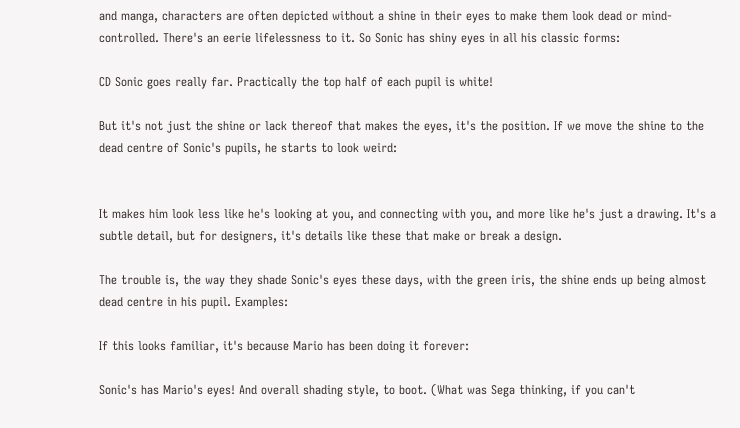and manga, characters are often depicted without a shine in their eyes to make them look dead or mind-controlled. There's an eerie lifelessness to it. So Sonic has shiny eyes in all his classic forms:

CD Sonic goes really far. Practically the top half of each pupil is white!

But it's not just the shine or lack thereof that makes the eyes, it's the position. If we move the shine to the dead centre of Sonic's pupils, he starts to look weird:


It makes him look less like he's looking at you, and connecting with you, and more like he's just a drawing. It's a subtle detail, but for designers, it's details like these that make or break a design.

The trouble is, the way they shade Sonic's eyes these days, with the green iris, the shine ends up being almost dead centre in his pupil. Examples:

If this looks familiar, it's because Mario has been doing it forever:

Sonic's has Mario's eyes! And overall shading style, to boot. (What was Sega thinking, if you can't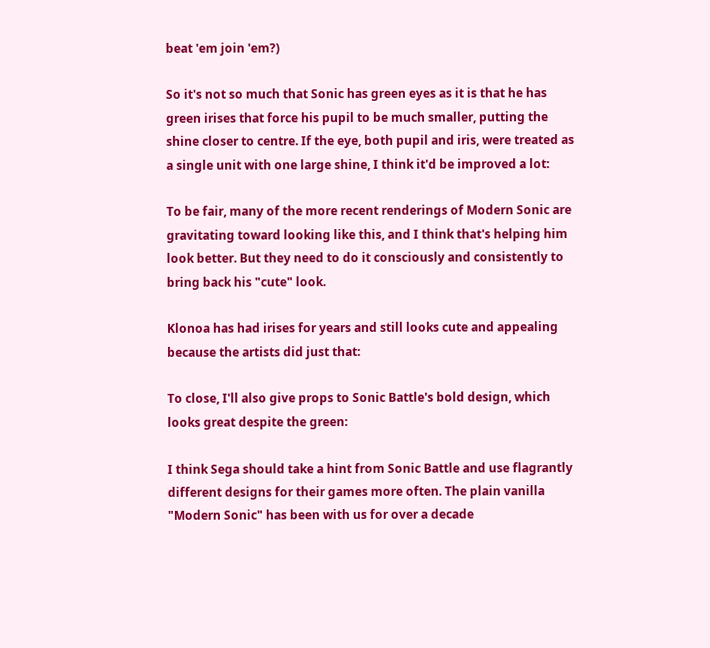beat 'em join 'em?)

So it's not so much that Sonic has green eyes as it is that he has green irises that force his pupil to be much smaller, putting the shine closer to centre. If the eye, both pupil and iris, were treated as a single unit with one large shine, I think it'd be improved a lot:

To be fair, many of the more recent renderings of Modern Sonic are gravitating toward looking like this, and I think that's helping him look better. But they need to do it consciously and consistently to bring back his "cute" look.

Klonoa has had irises for years and still looks cute and appealing because the artists did just that:

To close, I'll also give props to Sonic Battle's bold design, which looks great despite the green:

I think Sega should take a hint from Sonic Battle and use flagrantly different designs for their games more often. The plain vanilla "Modern Sonic" has been with us for over a decade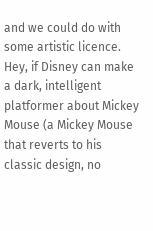and we could do with some artistic licence. Hey, if Disney can make a dark, intelligent platformer about Mickey Mouse (a Mickey Mouse that reverts to his classic design, no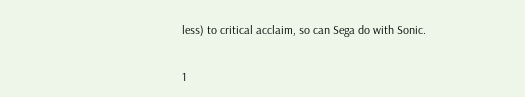less) to critical acclaim, so can Sega do with Sonic.

1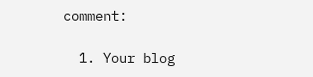comment:

  1. Your blog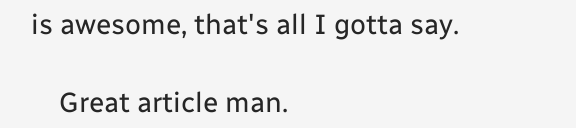is awesome, that's all I gotta say.

    Great article man.